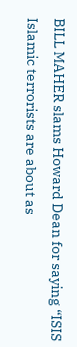BILL MAHER slams Howard Dean for saying “ISIS Islamic terrorists are about as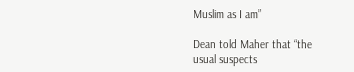Muslim as I am”

Dean told Maher that “the usual suspects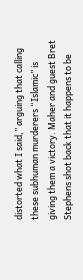distorted what I said,” arguing that calling these subhuman murderers “Islamic” is giving them a victory. Maher and guest Bret Stephens shot back that it happens to be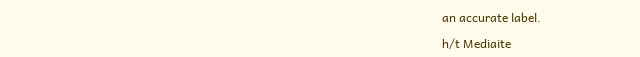an accurate label.

h/t Mediaite